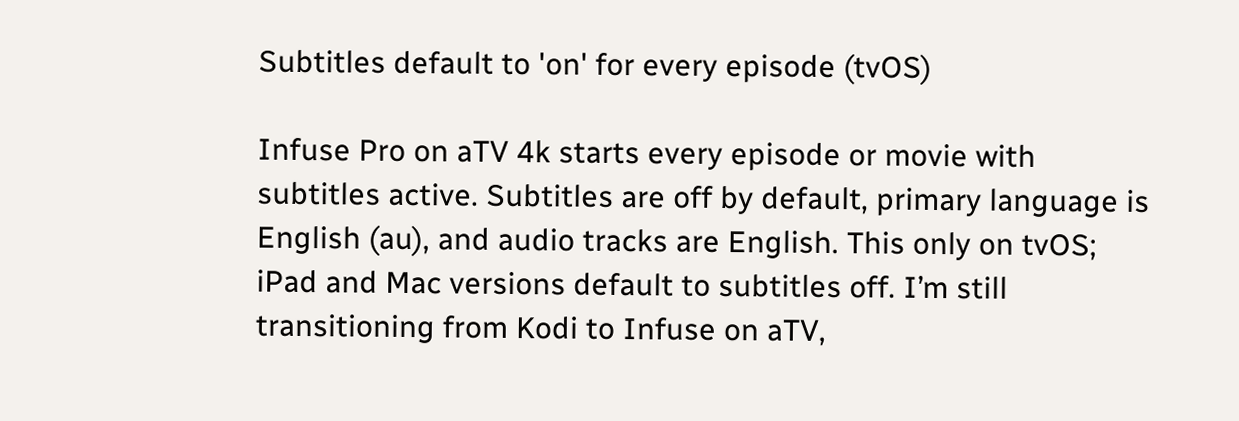Subtitles default to 'on' for every episode (tvOS)

Infuse Pro on aTV 4k starts every episode or movie with subtitles active. Subtitles are off by default, primary language is English (au), and audio tracks are English. This only on tvOS; iPad and Mac versions default to subtitles off. I’m still transitioning from Kodi to Infuse on aTV,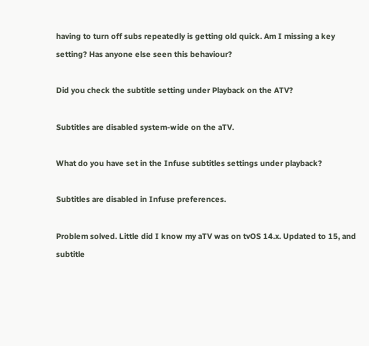having to turn off subs repeatedly is getting old quick. Am I missing a key setting? Has anyone else seen this behaviour?

Did you check the subtitle setting under Playback on the ATV?

Subtitles are disabled system-wide on the aTV.

What do you have set in the Infuse subtitles settings under playback?

Subtitles are disabled in Infuse preferences.

Problem solved. Little did I know my aTV was on tvOS 14.x. Updated to 15, and subtitle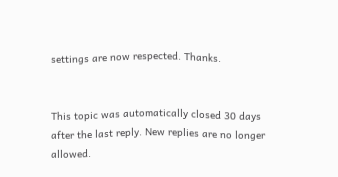settings are now respected. Thanks.


This topic was automatically closed 30 days after the last reply. New replies are no longer allowed.